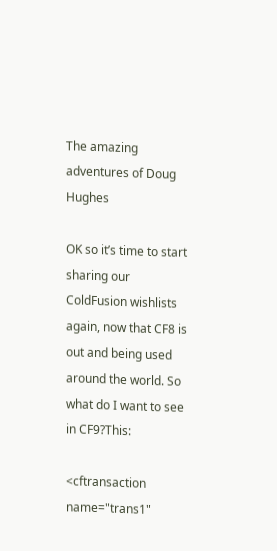The amazing adventures of Doug Hughes

OK so it’s time to start sharing our ColdFusion wishlists again, now that CF8 is out and being used around the world. So what do I want to see in CF9?This:

<cftransaction name="trans1"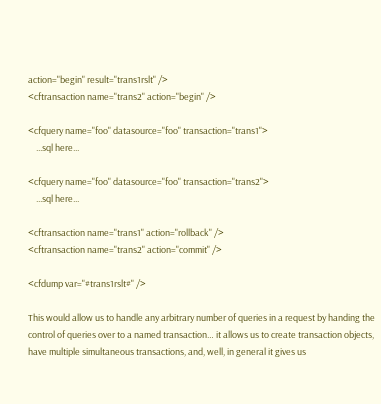action="begin" result="trans1rslt" />
<cftransaction name="trans2" action="begin" />

<cfquery name="foo" datasource="foo" transaction="trans1">
    ...sql here...

<cfquery name="foo" datasource="foo" transaction="trans2">
    ...sql here...

<cftransaction name="trans1" action="rollback" />
<cftransaction name="trans2" action="commit" />

<cfdump var="#trans1rslt#" />

This would allow us to handle any arbitrary number of queries in a request by handing the control of queries over to a named transaction… it allows us to create transaction objects, have multiple simultaneous transactions, and, well, in general it gives us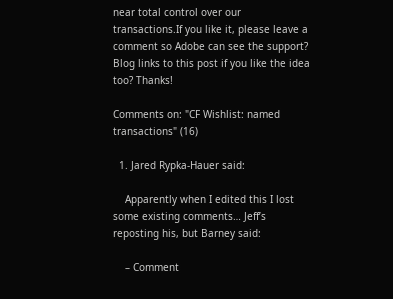near total control over our transactions.If you like it, please leave a comment so Adobe can see the support? Blog links to this post if you like the idea too? Thanks!

Comments on: "CF Wishlist: named transactions" (16)

  1. Jared Rypka-Hauer said:

    Apparently when I edited this I lost some existing comments… Jeff’s reposting his, but Barney said:

    – Comment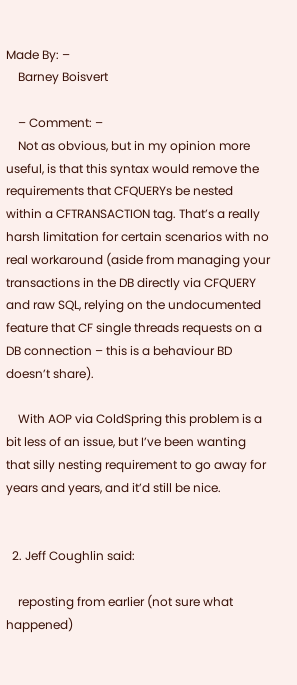Made By: –
    Barney Boisvert

    – Comment: –
    Not as obvious, but in my opinion more useful, is that this syntax would remove the requirements that CFQUERYs be nested within a CFTRANSACTION tag. That’s a really harsh limitation for certain scenarios with no real workaround (aside from managing your transactions in the DB directly via CFQUERY and raw SQL, relying on the undocumented feature that CF single threads requests on a DB connection – this is a behaviour BD doesn’t share).

    With AOP via ColdSpring this problem is a bit less of an issue, but I’ve been wanting that silly nesting requirement to go away for years and years, and it’d still be nice.


  2. Jeff Coughlin said:

    reposting from earlier (not sure what happened)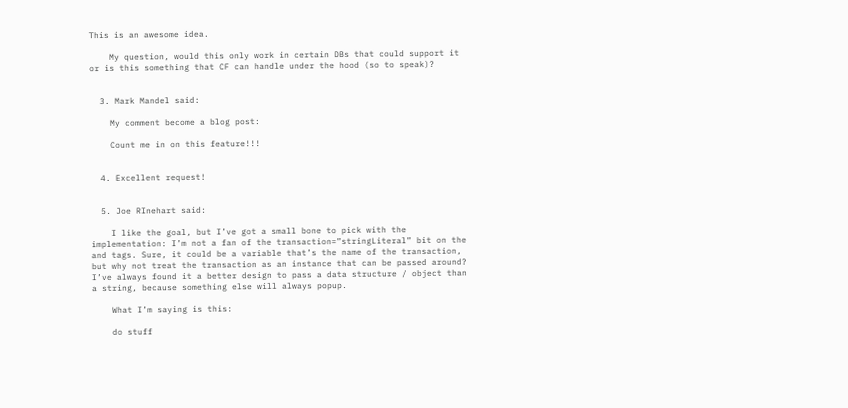This is an awesome idea.

    My question, would this only work in certain DBs that could support it or is this something that CF can handle under the hood (so to speak)?


  3. Mark Mandel said:

    My comment become a blog post:

    Count me in on this feature!!!


  4. Excellent request!


  5. Joe RInehart said:

    I like the goal, but I’ve got a small bone to pick with the implementation: I’m not a fan of the transaction=”stringLiteral” bit on the and tags. Sure, it could be a variable that’s the name of the transaction, but why not treat the transaction as an instance that can be passed around? I’ve always found it a better design to pass a data structure / object than a string, because something else will always popup.

    What I’m saying is this:

    do stuff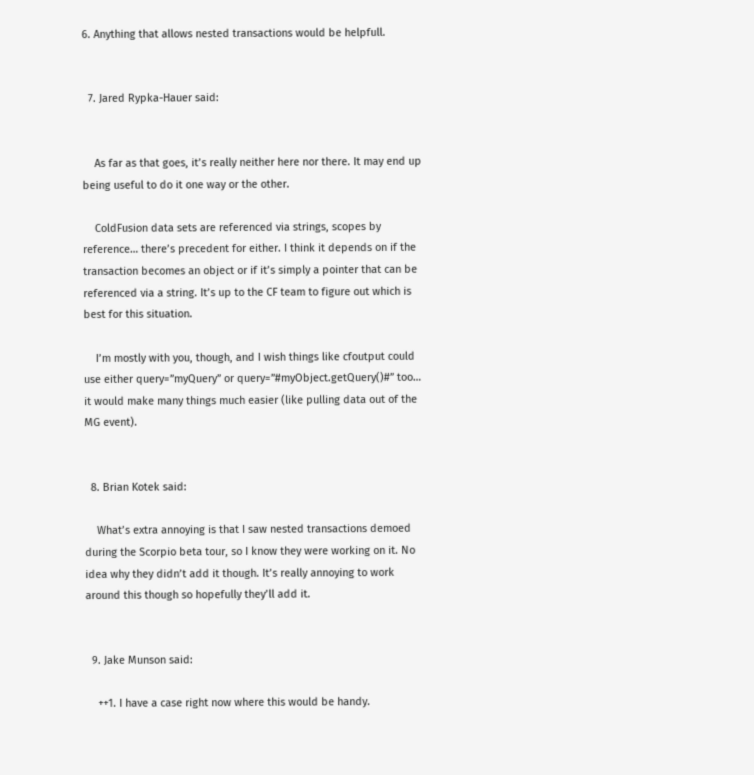6. Anything that allows nested transactions would be helpfull.


  7. Jared Rypka-Hauer said:


    As far as that goes, it’s really neither here nor there. It may end up being useful to do it one way or the other.

    ColdFusion data sets are referenced via strings, scopes by reference… there’s precedent for either. I think it depends on if the transaction becomes an object or if it’s simply a pointer that can be referenced via a string. It’s up to the CF team to figure out which is best for this situation.

    I’m mostly with you, though, and I wish things like cfoutput could use either query=”myQuery” or query=”#myObject.getQuery()#” too… it would make many things much easier (like pulling data out of the MG event).


  8. Brian Kotek said:

    What’s extra annoying is that I saw nested transactions demoed during the Scorpio beta tour, so I know they were working on it. No idea why they didn’t add it though. It’s really annoying to work around this though so hopefully they’ll add it.


  9. Jake Munson said:

    ++1. I have a case right now where this would be handy.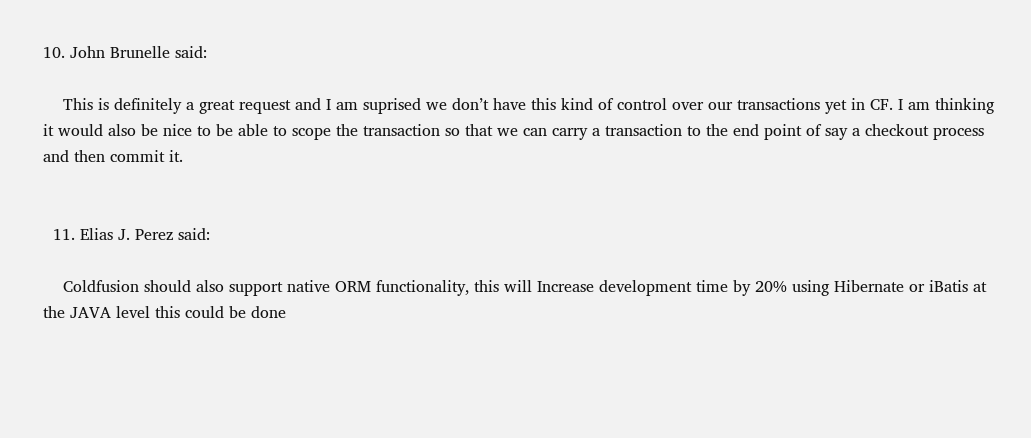10. John Brunelle said:

    This is definitely a great request and I am suprised we don’t have this kind of control over our transactions yet in CF. I am thinking it would also be nice to be able to scope the transaction so that we can carry a transaction to the end point of say a checkout process and then commit it.


  11. Elias J. Perez said:

    Coldfusion should also support native ORM functionality, this will Increase development time by 20% using Hibernate or iBatis at the JAVA level this could be done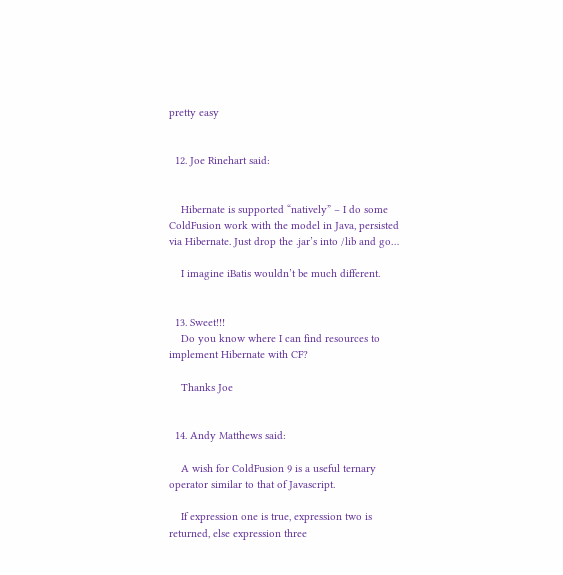pretty easy


  12. Joe Rinehart said:


    Hibernate is supported “natively” – I do some ColdFusion work with the model in Java, persisted via Hibernate. Just drop the .jar’s into /lib and go…

    I imagine iBatis wouldn’t be much different.


  13. Sweet!!!
    Do you know where I can find resources to implement Hibernate with CF?

    Thanks Joe


  14. Andy Matthews said:

    A wish for ColdFusion 9 is a useful ternary operator similar to that of Javascript.

    If expression one is true, expression two is returned, else expression three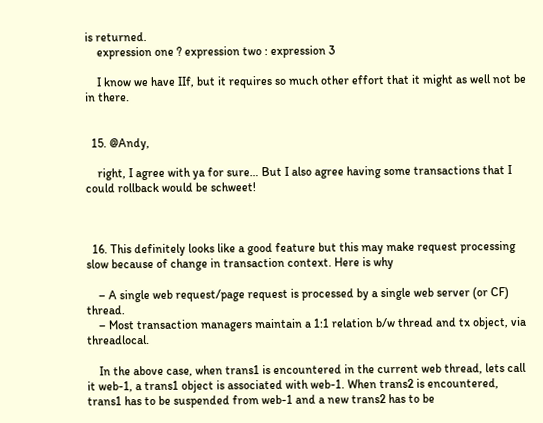is returned.
    expression one ? expression two : expression 3

    I know we have IIf, but it requires so much other effort that it might as well not be in there.


  15. @Andy,

    right, I agree with ya for sure… But I also agree having some transactions that I could rollback would be schweet!



  16. This definitely looks like a good feature but this may make request processing slow because of change in transaction context. Here is why

    – A single web request/page request is processed by a single web server (or CF) thread.
    – Most transaction managers maintain a 1:1 relation b/w thread and tx object, via threadlocal.

    In the above case, when trans1 is encountered in the current web thread, lets call it web-1, a trans1 object is associated with web-1. When trans2 is encountered, trans1 has to be suspended from web-1 and a new trans2 has to be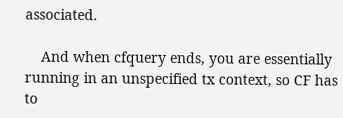associated.

    And when cfquery ends, you are essentially running in an unspecified tx context, so CF has to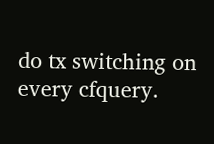do tx switching on every cfquery.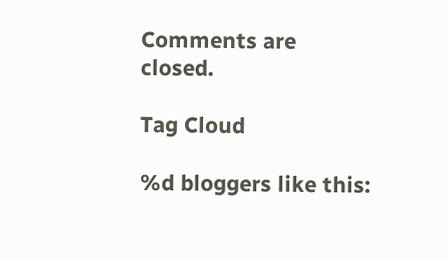Comments are closed.

Tag Cloud

%d bloggers like this: